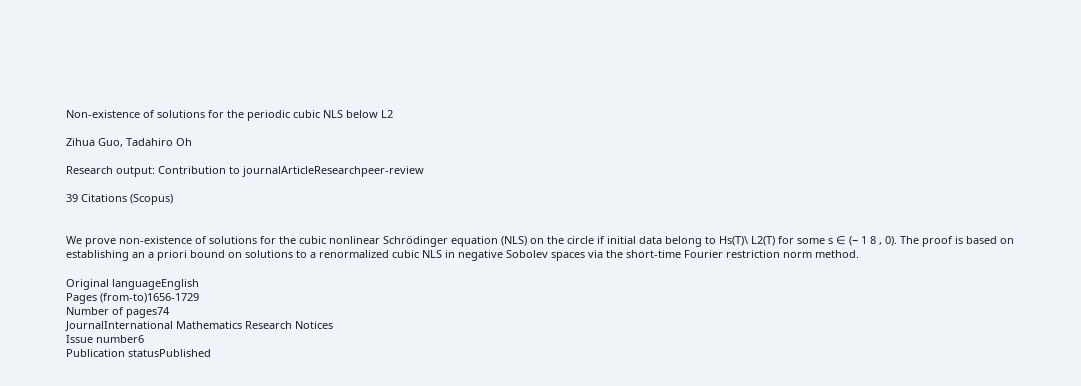Non-existence of solutions for the periodic cubic NLS below L2

Zihua Guo, Tadahiro Oh

Research output: Contribution to journalArticleResearchpeer-review

39 Citations (Scopus)


We prove non-existence of solutions for the cubic nonlinear Schrödinger equation (NLS) on the circle if initial data belong to Hs(T)\ L2(T) for some s ∈ (− 1 8 , 0). The proof is based on establishing an a priori bound on solutions to a renormalized cubic NLS in negative Sobolev spaces via the short-time Fourier restriction norm method.

Original languageEnglish
Pages (from-to)1656-1729
Number of pages74
JournalInternational Mathematics Research Notices
Issue number6
Publication statusPublished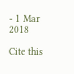- 1 Mar 2018

Cite this